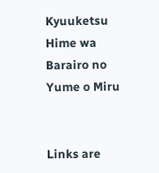Kyuuketsu Hime wa Barairo no Yume o Miru


Links are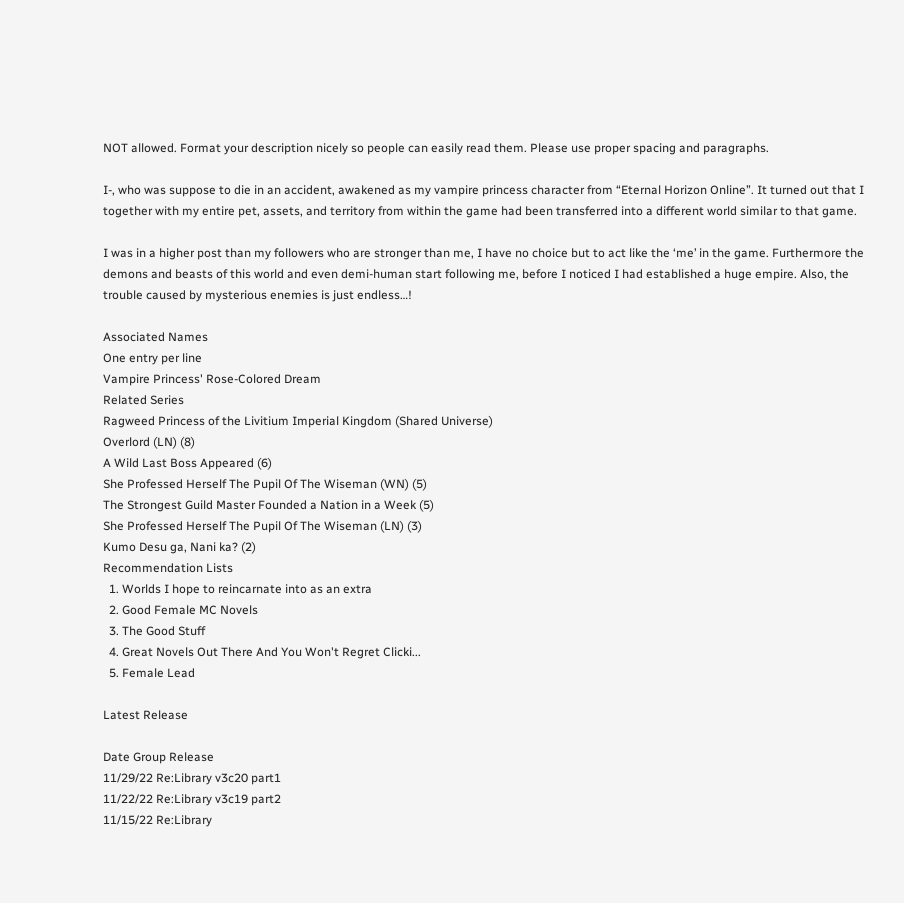NOT allowed. Format your description nicely so people can easily read them. Please use proper spacing and paragraphs.

I-, who was suppose to die in an accident, awakened as my vampire princess character from “Eternal Horizon Online”. It turned out that I together with my entire pet, assets, and territory from within the game had been transferred into a different world similar to that game.

I was in a higher post than my followers who are stronger than me, I have no choice but to act like the ‘me’ in the game. Furthermore the demons and beasts of this world and even demi-human start following me, before I noticed I had established a huge empire. Also, the trouble caused by mysterious enemies is just endless…!

Associated Names
One entry per line
Vampire Princess' Rose-Colored Dream
Related Series
Ragweed Princess of the Livitium Imperial Kingdom (Shared Universe)
Overlord (LN) (8)
A Wild Last Boss Appeared (6)
She Professed Herself The Pupil Of The Wiseman (WN) (5)
The Strongest Guild Master Founded a Nation in a Week (5)
She Professed Herself The Pupil Of The Wiseman (LN) (3)
Kumo Desu ga, Nani ka? (2)
Recommendation Lists
  1. Worlds I hope to reincarnate into as an extra
  2. Good Female MC Novels
  3. The Good Stuff
  4. Great Novels Out There And You Won't Regret Clicki...
  5. Female Lead

Latest Release

Date Group Release
11/29/22 Re:Library v3c20 part1
11/22/22 Re:Library v3c19 part2
11/15/22 Re:Library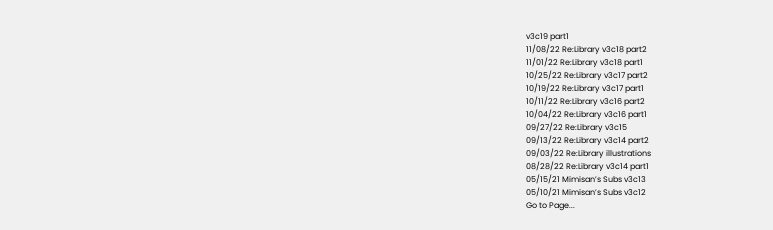v3c19 part1
11/08/22 Re:Library v3c18 part2
11/01/22 Re:Library v3c18 part1
10/25/22 Re:Library v3c17 part2
10/19/22 Re:Library v3c17 part1
10/11/22 Re:Library v3c16 part2
10/04/22 Re:Library v3c16 part1
09/27/22 Re:Library v3c15
09/13/22 Re:Library v3c14 part2
09/03/22 Re:Library illustrations
08/28/22 Re:Library v3c14 part1
05/15/21 Mimisan’s Subs v3c13
05/10/21 Mimisan’s Subs v3c12
Go to Page...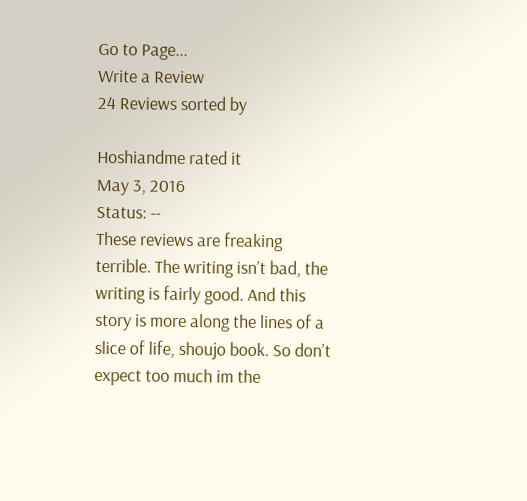Go to Page...
Write a Review
24 Reviews sorted by

Hoshiandme rated it
May 3, 2016
Status: --
These reviews are freaking terrible. The writing isn’t bad, the writing is fairly good. And this story is more along the lines of a slice of life, shoujo book. So don’t expect too much im the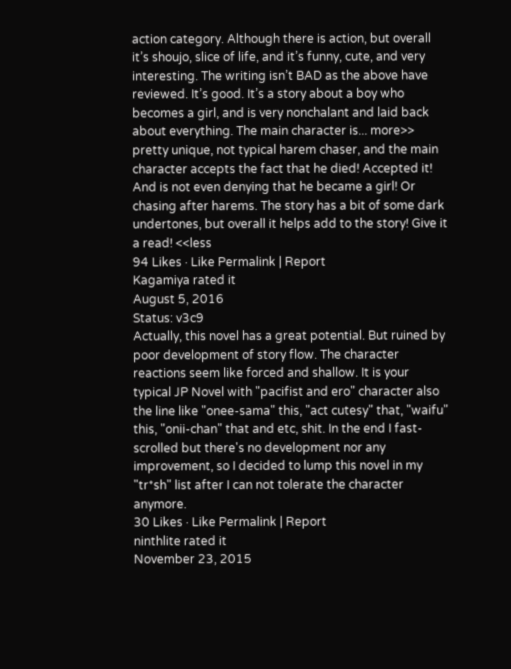action category. Although there is action, but overall it’s shoujo, slice of life, and it’s funny, cute, and very interesting. The writing isn’t BAD as the above have reviewed. It’s good. It’s a story about a boy who becomes a girl, and is very nonchalant and laid back about everything. The main character is... more>> pretty unique, not typical harem chaser, and the main character accepts the fact that he died! Accepted it! And is not even denying that he became a girl! Or chasing after harems. The story has a bit of some dark undertones, but overall it helps add to the story! Give it a read! <<less
94 Likes · Like Permalink | Report
Kagamiya rated it
August 5, 2016
Status: v3c9
Actually, this novel has a great potential. But ruined by poor development of story flow. The character reactions seem like forced and shallow. It is your typical JP Novel with "pacifist and ero" character also the line like "onee-sama" this, "act cutesy" that, "waifu" this, "onii-chan" that and etc, shit. In the end I fast-scrolled but there's no development nor any improvement, so I decided to lump this novel in my "tr*sh" list after I can not tolerate the character anymore.
30 Likes · Like Permalink | Report
ninthlite rated it
November 23, 2015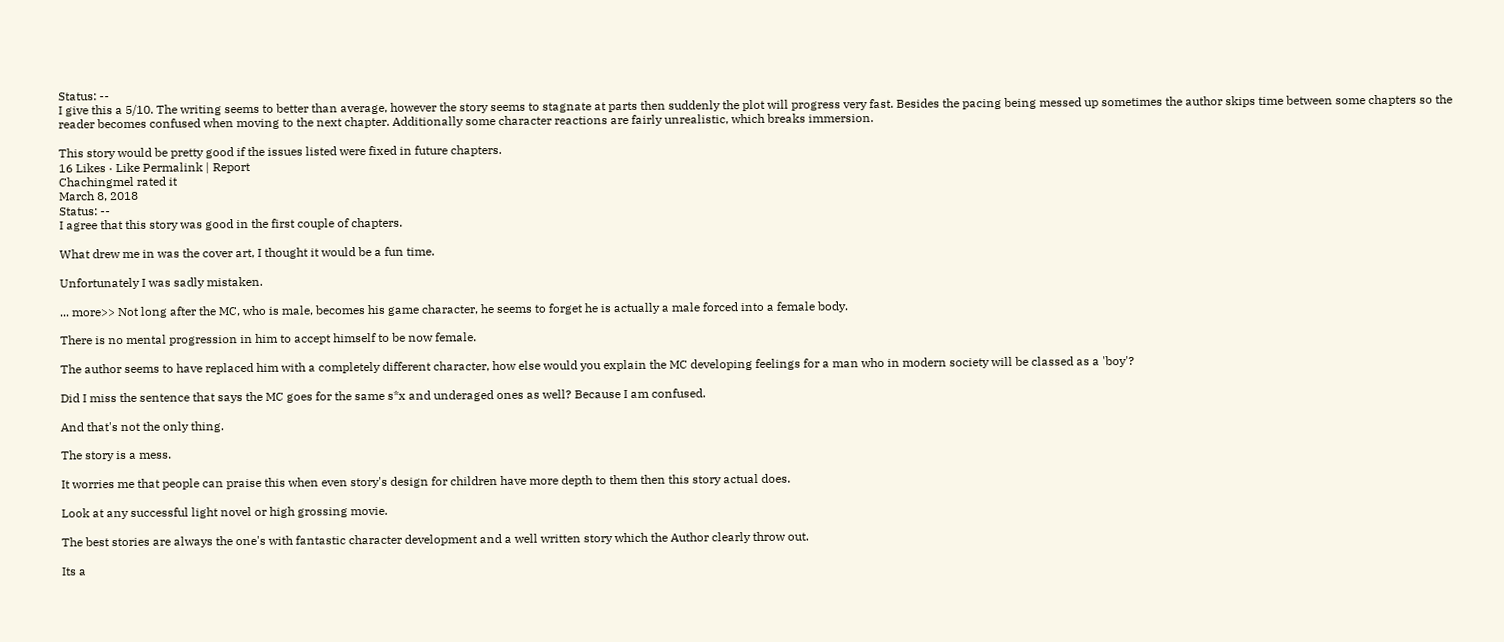Status: --
I give this a 5/10. The writing seems to better than average, however the story seems to stagnate at parts then suddenly the plot will progress very fast. Besides the pacing being messed up sometimes the author skips time between some chapters so the reader becomes confused when moving to the next chapter. Additionally some character reactions are fairly unrealistic, which breaks immersion.

This story would be pretty good if the issues listed were fixed in future chapters.
16 Likes · Like Permalink | Report
Chachingmel rated it
March 8, 2018
Status: --
I agree that this story was good in the first couple of chapters.

What drew me in was the cover art, I thought it would be a fun time.

Unfortunately I was sadly mistaken.

... more>> Not long after the MC, who is male, becomes his game character, he seems to forget he is actually a male forced into a female body.

There is no mental progression in him to accept himself to be now female.

The author seems to have replaced him with a completely different character, how else would you explain the MC developing feelings for a man who in modern society will be classed as a 'boy'?

Did I miss the sentence that says the MC goes for the same s*x and underaged ones as well? Because I am confused.

And that's not the only thing.

The story is a mess.

It worries me that people can praise this when even story's design for children have more depth to them then this story actual does.

Look at any successful light novel or high grossing movie.

The best stories are always the one's with fantastic character development and a well written story which the Author clearly throw out.

Its a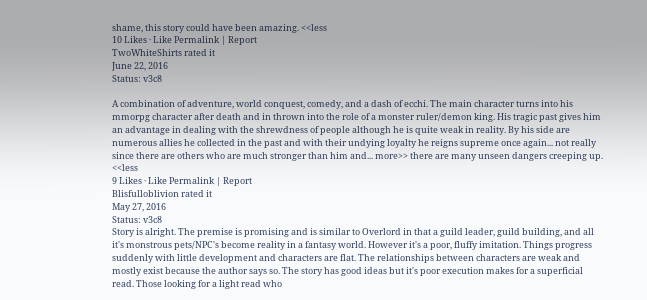shame, this story could have been amazing. <<less
10 Likes · Like Permalink | Report
TwoWhiteShirts rated it
June 22, 2016
Status: v3c8

A combination of adventure, world conquest, comedy, and a dash of ecchi. The main character turns into his mmorpg character after death and in thrown into the role of a monster ruler/demon king. His tragic past gives him an advantage in dealing with the shrewdness of people although he is quite weak in reality. By his side are numerous allies he collected in the past and with their undying loyalty he reigns supreme once again... not really since there are others who are much stronger than him and... more>> there are many unseen dangers creeping up. <<less
9 Likes · Like Permalink | Report
Blisfulloblivion rated it
May 27, 2016
Status: v3c8
Story is alright. The premise is promising and is similar to Overlord in that a guild leader, guild building, and all it's monstrous pets/NPC's become reality in a fantasy world. However it's a poor, fluffy imitation. Things progress suddenly with little development and characters are flat. The relationships between characters are weak and mostly exist because the author says so. The story has good ideas but it's poor execution makes for a superficial read. Those looking for a light read who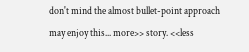don't mind the almost bullet-point approach may enjoy this... more>> story. <<less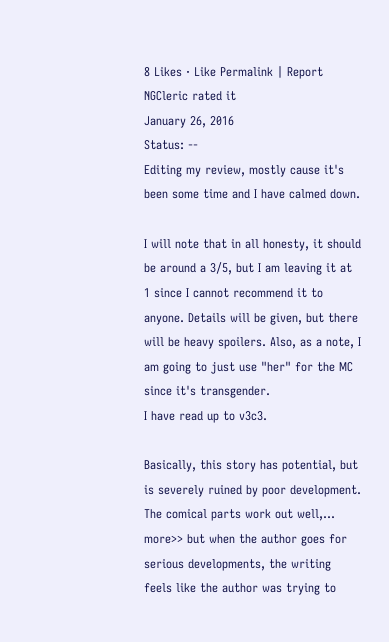8 Likes · Like Permalink | Report
NGCleric rated it
January 26, 2016
Status: --
Editing my review, mostly cause it's been some time and I have calmed down.

I will note that in all honesty, it should be around a 3/5, but I am leaving it at 1 since I cannot recommend it to anyone. Details will be given, but there will be heavy spoilers. Also, as a note, I am going to just use "her" for the MC since it's transgender.
I have read up to v3c3.

Basically, this story has potential, but is severely ruined by poor development. The comical parts work out well,... more>> but when the author goes for serious developments, the writing feels like the author was trying to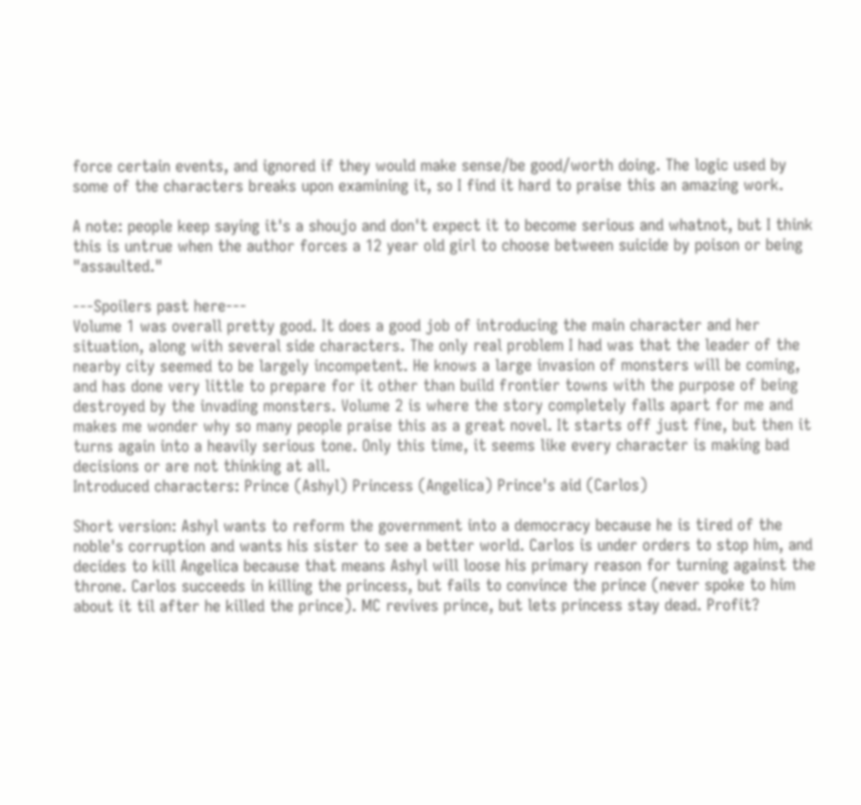force certain events, and ignored if they would make sense/be good/worth doing. The logic used by some of the characters breaks upon examining it, so I find it hard to praise this an amazing work.

A note: people keep saying it's a shoujo and don't expect it to become serious and whatnot, but I think this is untrue when the author forces a 12 year old girl to choose between suicide by poison or being "assaulted."

---Spoilers past here---
Volume 1 was overall pretty good. It does a good job of introducing the main character and her situation, along with several side characters. The only real problem I had was that the leader of the nearby city seemed to be largely incompetent. He knows a large invasion of monsters will be coming, and has done very little to prepare for it other than build frontier towns with the purpose of being destroyed by the invading monsters. Volume 2 is where the story completely falls apart for me and makes me wonder why so many people praise this as a great novel. It starts off just fine, but then it turns again into a heavily serious tone. Only this time, it seems like every character is making bad decisions or are not thinking at all.
Introduced characters: Prince (Ashyl) Princess (Angelica) Prince's aid (Carlos)

Short version: Ashyl wants to reform the government into a democracy because he is tired of the noble's corruption and wants his sister to see a better world. Carlos is under orders to stop him, and decides to kill Angelica because that means Ashyl will loose his primary reason for turning against the throne. Carlos succeeds in killing the princess, but fails to convince the prince (never spoke to him about it til after he killed the prince). MC revives prince, but lets princess stay dead. Profit?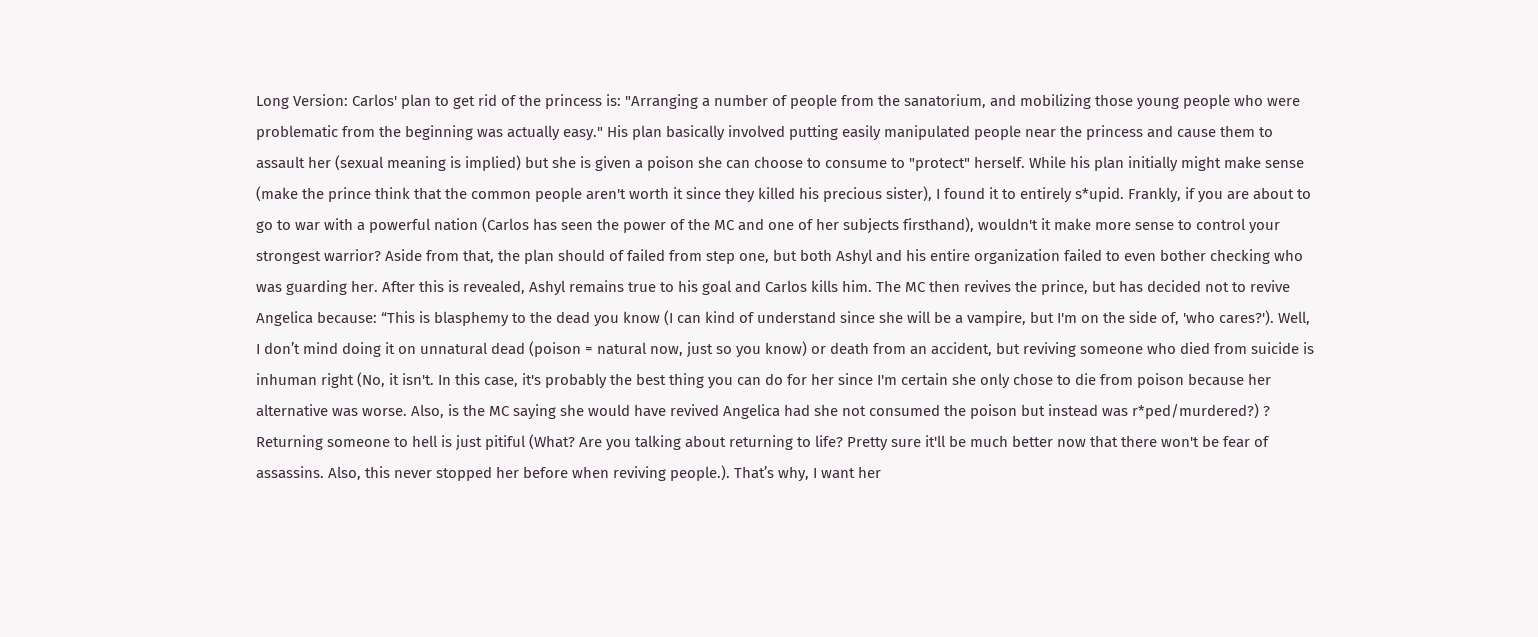Long Version: Carlos' plan to get rid of the princess is: "Arranging a number of people from the sanatorium, and mobilizing those young people who were problematic from the beginning was actually easy." His plan basically involved putting easily manipulated people near the princess and cause them to assault her (sexual meaning is implied) but she is given a poison she can choose to consume to "protect" herself. While his plan initially might make sense (make the prince think that the common people aren't worth it since they killed his precious sister), I found it to entirely s*upid. Frankly, if you are about to go to war with a powerful nation (Carlos has seen the power of the MC and one of her subjects firsthand), wouldn't it make more sense to control your strongest warrior? Aside from that, the plan should of failed from step one, but both Ashyl and his entire organization failed to even bother checking who was guarding her. After this is revealed, Ashyl remains true to his goal and Carlos kills him. The MC then revives the prince, but has decided not to revive Angelica because: “This is blasphemy to the dead you know (I can kind of understand since she will be a vampire, but I'm on the side of, 'who cares?'). Well, I don’t mind doing it on unnatural dead (poison = natural now, just so you know) or death from an accident, but reviving someone who died from suicide is inhuman right (No, it isn't. In this case, it's probably the best thing you can do for her since I'm certain she only chose to die from poison because her alternative was worse. Also, is the MC saying she would have revived Angelica had she not consumed the poison but instead was r*ped/murdered?) ? Returning someone to hell is just pitiful (What? Are you talking about returning to life? Pretty sure it'll be much better now that there won't be fear of assassins. Also, this never stopped her before when reviving people.). That’s why, I want her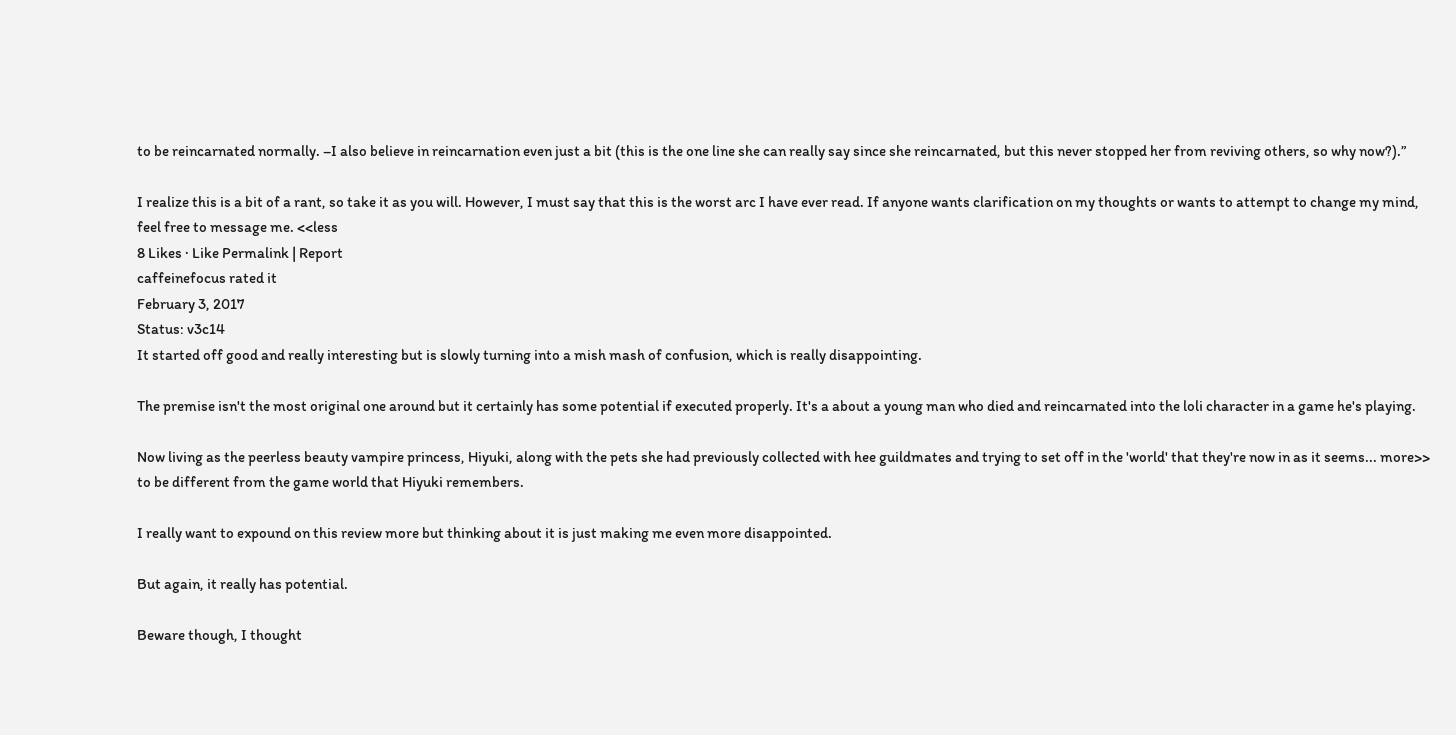to be reincarnated normally. –I also believe in reincarnation even just a bit (this is the one line she can really say since she reincarnated, but this never stopped her from reviving others, so why now?).”

I realize this is a bit of a rant, so take it as you will. However, I must say that this is the worst arc I have ever read. If anyone wants clarification on my thoughts or wants to attempt to change my mind, feel free to message me. <<less
8 Likes · Like Permalink | Report
caffeinefocus rated it
February 3, 2017
Status: v3c14
It started off good and really interesting but is slowly turning into a mish mash of confusion, which is really disappointing.

The premise isn't the most original one around but it certainly has some potential if executed properly. It's a about a young man who died and reincarnated into the loli character in a game he's playing.

Now living as the peerless beauty vampire princess, Hiyuki, along with the pets she had previously collected with hee guildmates and trying to set off in the 'world' that they're now in as it seems... more>> to be different from the game world that Hiyuki remembers.

I really want to expound on this review more but thinking about it is just making me even more disappointed.

But again, it really has potential.

Beware though, I thought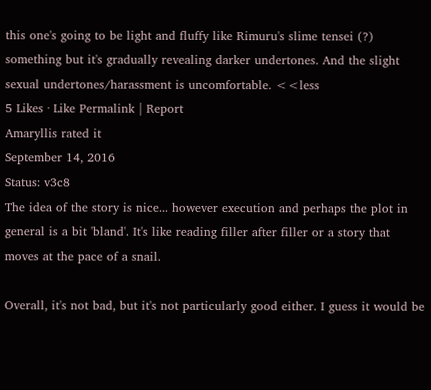this one's going to be light and fluffy like Rimuru's slime tensei (?) something but it's gradually revealing darker undertones. And the slight sexual undertones/harassment is uncomfortable. <<less
5 Likes · Like Permalink | Report
Amaryllis rated it
September 14, 2016
Status: v3c8
The idea of the story is nice... however execution and perhaps the plot in general is a bit 'bland'. It's like reading filler after filler or a story that moves at the pace of a snail.

Overall, it's not bad, but it's not particularly good either. I guess it would be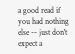a good read if you had nothing else -- just don't expect a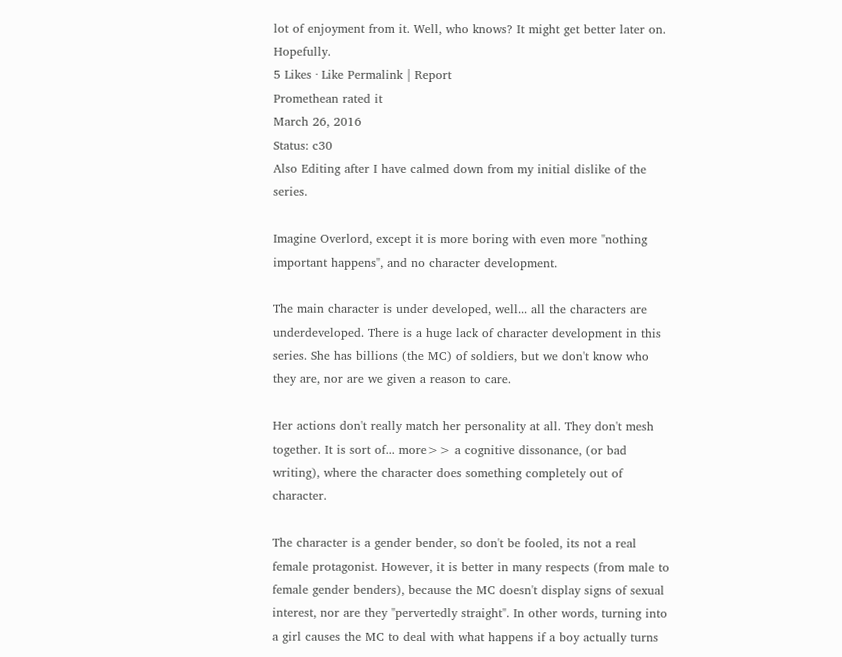lot of enjoyment from it. Well, who knows? It might get better later on. Hopefully.
5 Likes · Like Permalink | Report
Promethean rated it
March 26, 2016
Status: c30
Also Editing after I have calmed down from my initial dislike of the series.

Imagine Overlord, except it is more boring with even more "nothing important happens", and no character development.

The main character is under developed, well... all the characters are underdeveloped. There is a huge lack of character development in this series. She has billions (the MC) of soldiers, but we don't know who they are, nor are we given a reason to care.

Her actions don't really match her personality at all. They don't mesh together. It is sort of... more>> a cognitive dissonance, (or bad writing), where the character does something completely out of character.

The character is a gender bender, so don't be fooled, its not a real female protagonist. However, it is better in many respects (from male to female gender benders), because the MC doesn't display signs of sexual interest, nor are they "pervertedly straight". In other words, turning into a girl causes the MC to deal with what happens if a boy actually turns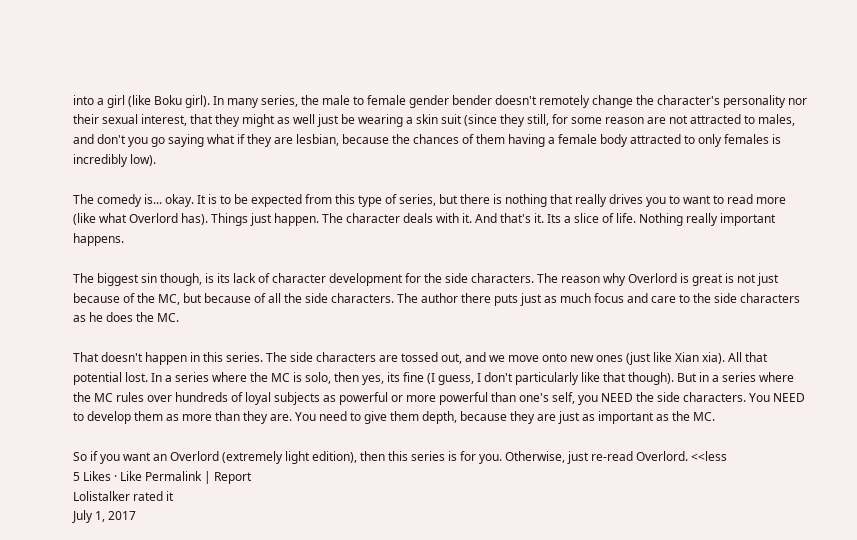into a girl (like Boku girl). In many series, the male to female gender bender doesn't remotely change the character's personality nor their sexual interest, that they might as well just be wearing a skin suit (since they still, for some reason are not attracted to males, and don't you go saying what if they are lesbian, because the chances of them having a female body attracted to only females is incredibly low).

The comedy is... okay. It is to be expected from this type of series, but there is nothing that really drives you to want to read more (like what Overlord has). Things just happen. The character deals with it. And that's it. Its a slice of life. Nothing really important happens.

The biggest sin though, is its lack of character development for the side characters. The reason why Overlord is great is not just because of the MC, but because of all the side characters. The author there puts just as much focus and care to the side characters as he does the MC.

That doesn't happen in this series. The side characters are tossed out, and we move onto new ones (just like Xian xia). All that potential lost. In a series where the MC is solo, then yes, its fine (I guess, I don't particularly like that though). But in a series where the MC rules over hundreds of loyal subjects as powerful or more powerful than one's self, you NEED the side characters. You NEED to develop them as more than they are. You need to give them depth, because they are just as important as the MC.

So if you want an Overlord (extremely light edition), then this series is for you. Otherwise, just re-read Overlord. <<less
5 Likes · Like Permalink | Report
Lolistalker rated it
July 1, 2017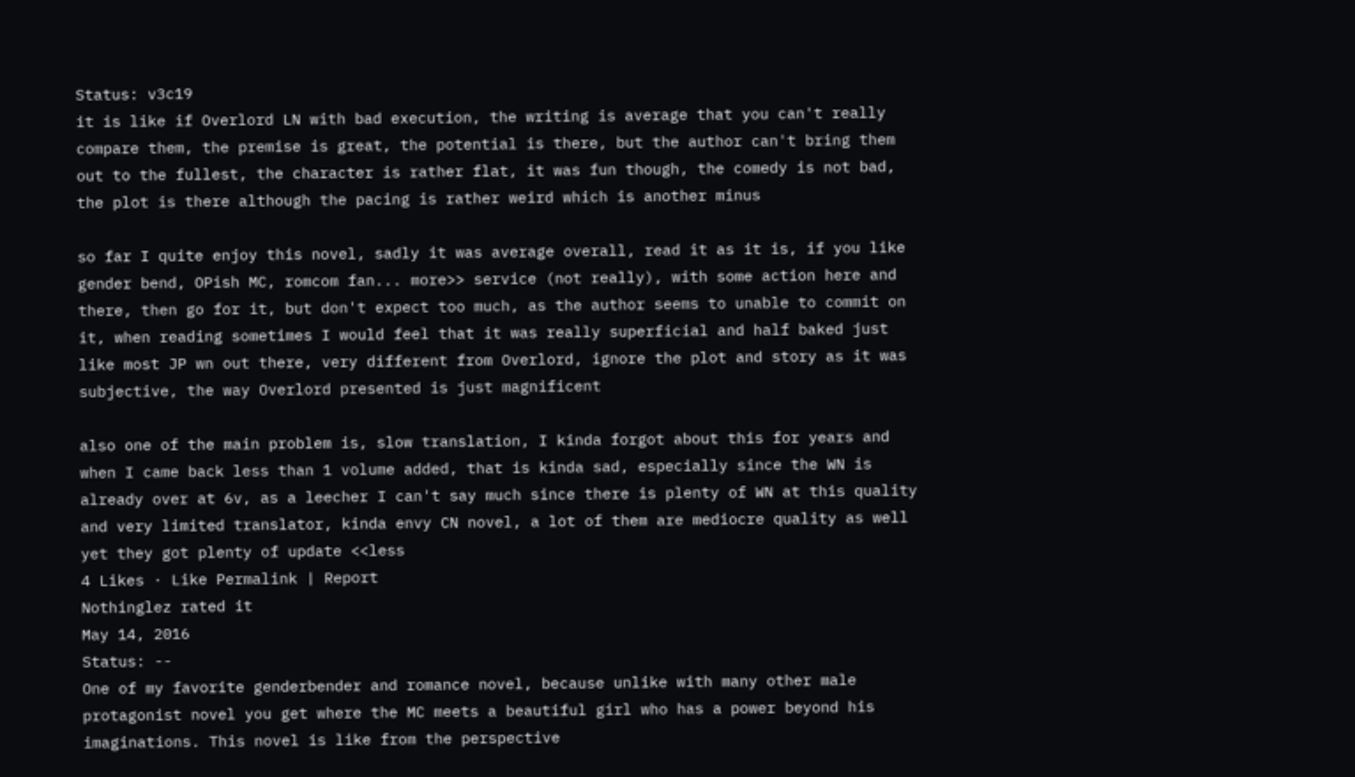Status: v3c19
it is like if Overlord LN with bad execution, the writing is average that you can't really compare them, the premise is great, the potential is there, but the author can't bring them out to the fullest, the character is rather flat, it was fun though, the comedy is not bad, the plot is there although the pacing is rather weird which is another minus

so far I quite enjoy this novel, sadly it was average overall, read it as it is, if you like gender bend, OPish MC, romcom fan... more>> service (not really), with some action here and there, then go for it, but don't expect too much, as the author seems to unable to commit on it, when reading sometimes I would feel that it was really superficial and half baked just like most JP wn out there, very different from Overlord, ignore the plot and story as it was subjective, the way Overlord presented is just magnificent

also one of the main problem is, slow translation, I kinda forgot about this for years and when I came back less than 1 volume added, that is kinda sad, especially since the WN is already over at 6v, as a leecher I can't say much since there is plenty of WN at this quality and very limited translator, kinda envy CN novel, a lot of them are mediocre quality as well yet they got plenty of update <<less
4 Likes · Like Permalink | Report
Nothinglez rated it
May 14, 2016
Status: --
One of my favorite genderbender and romance novel, because unlike with many other male protagonist novel you get where the MC meets a beautiful girl who has a power beyond his imaginations. This novel is like from the perspective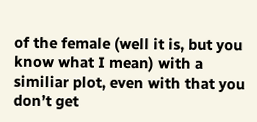of the female (well it is, but you know what I mean) with a similiar plot, even with that you don’t get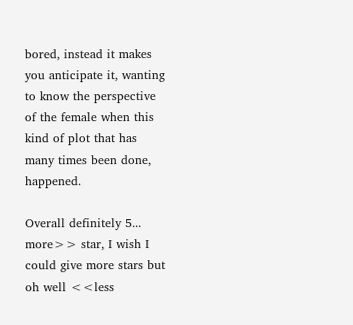bored, instead it makes you anticipate it, wanting to know the perspective of the female when this kind of plot that has many times been done, happened.

Overall definitely 5... more>> star, I wish I could give more stars but oh well <<less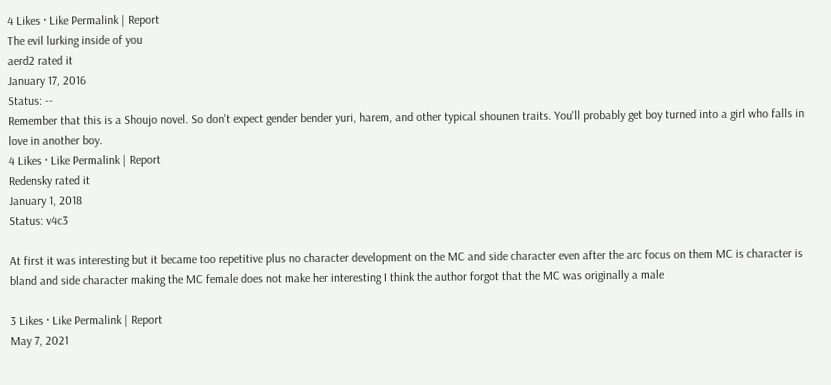4 Likes · Like Permalink | Report
The evil lurking inside of you
aerd2 rated it
January 17, 2016
Status: --
Remember that this is a Shoujo novel. So don't expect gender bender yuri, harem, and other typical shounen traits. You'll probably get boy turned into a girl who falls in love in another boy.
4 Likes · Like Permalink | Report
Redensky rated it
January 1, 2018
Status: v4c3

At first it was interesting but it became too repetitive plus no character development on the MC and side character even after the arc focus on them MC is character is bland and side character making the MC female does not make her interesting I think the author forgot that the MC was originally a male

3 Likes · Like Permalink | Report
May 7, 2021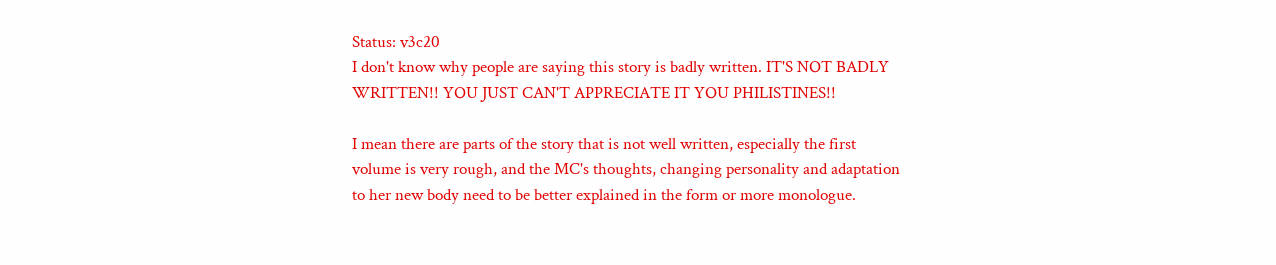Status: v3c20
I don't know why people are saying this story is badly written. IT'S NOT BADLY WRITTEN!! YOU JUST CAN'T APPRECIATE IT YOU PHILISTINES!!

I mean there are parts of the story that is not well written, especially the first volume is very rough, and the MC's thoughts, changing personality and adaptation to her new body need to be better explained in the form or more monologue.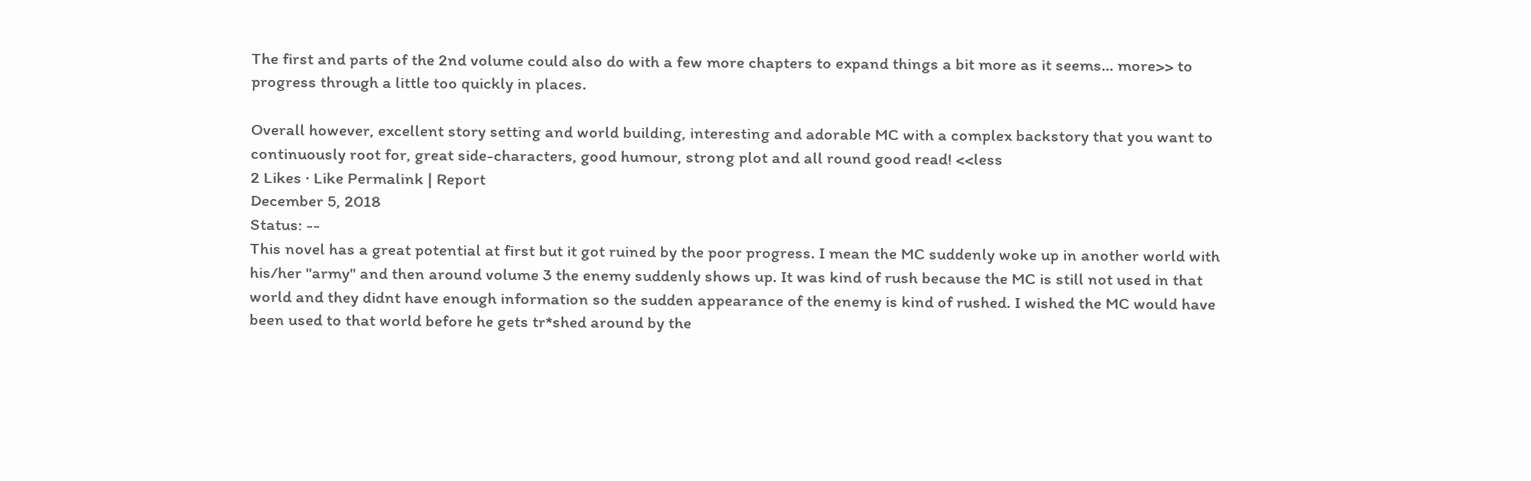The first and parts of the 2nd volume could also do with a few more chapters to expand things a bit more as it seems... more>> to progress through a little too quickly in places.

Overall however, excellent story setting and world building, interesting and adorable MC with a complex backstory that you want to continuously root for, great side-characters, good humour, strong plot and all round good read! <<less
2 Likes · Like Permalink | Report
December 5, 2018
Status: --
This novel has a great potential at first but it got ruined by the poor progress. I mean the MC suddenly woke up in another world with his/her "army" and then around volume 3 the enemy suddenly shows up. It was kind of rush because the MC is still not used in that world and they didnt have enough information so the sudden appearance of the enemy is kind of rushed. I wished the MC would have been used to that world before he gets tr*shed around by the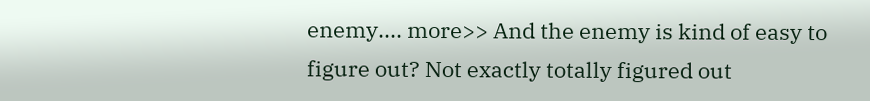enemy.... more>> And the enemy is kind of easy to figure out? Not exactly totally figured out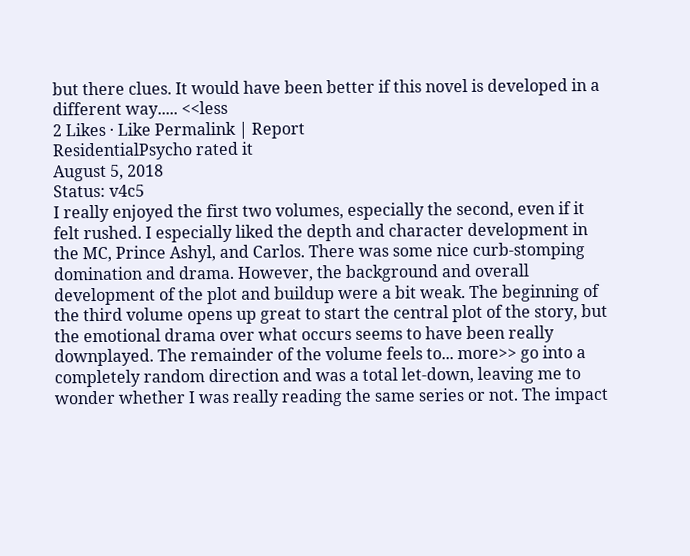but there clues. It would have been better if this novel is developed in a different way..... <<less
2 Likes · Like Permalink | Report
ResidentialPsycho rated it
August 5, 2018
Status: v4c5
I really enjoyed the first two volumes, especially the second, even if it felt rushed. I especially liked the depth and character development in the MC, Prince Ashyl, and Carlos. There was some nice curb-stomping domination and drama. However, the background and overall development of the plot and buildup were a bit weak. The beginning of the third volume opens up great to start the central plot of the story, but the emotional drama over what occurs seems to have been really downplayed. The remainder of the volume feels to... more>> go into a completely random direction and was a total let-down, leaving me to wonder whether I was really reading the same series or not. The impact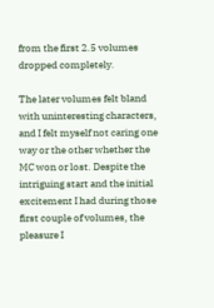from the first 2.5 volumes dropped completely.

The later volumes felt bland with uninteresting characters, and I felt myself not caring one way or the other whether the MC won or lost. Despite the intriguing start and the initial excitement I had during those first couple of volumes, the pleasure I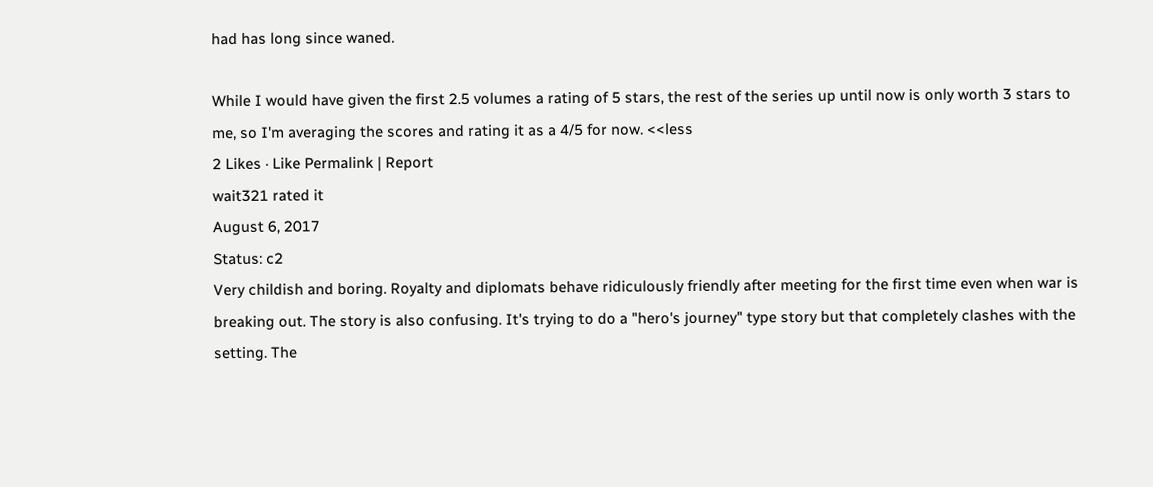had has long since waned.

While I would have given the first 2.5 volumes a rating of 5 stars, the rest of the series up until now is only worth 3 stars to me, so I'm averaging the scores and rating it as a 4/5 for now. <<less
2 Likes · Like Permalink | Report
wait321 rated it
August 6, 2017
Status: c2
Very childish and boring. Royalty and diplomats behave ridiculously friendly after meeting for the first time even when war is breaking out. The story is also confusing. It's trying to do a "hero's journey" type story but that completely clashes with the setting. The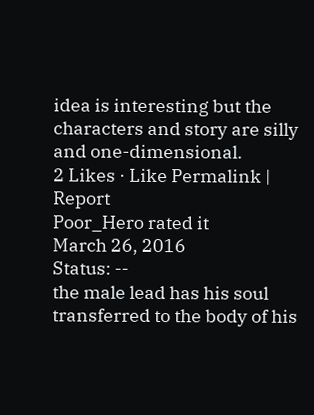idea is interesting but the characters and story are silly and one-dimensional.
2 Likes · Like Permalink | Report
Poor_Hero rated it
March 26, 2016
Status: --
the male lead has his soul transferred to the body of his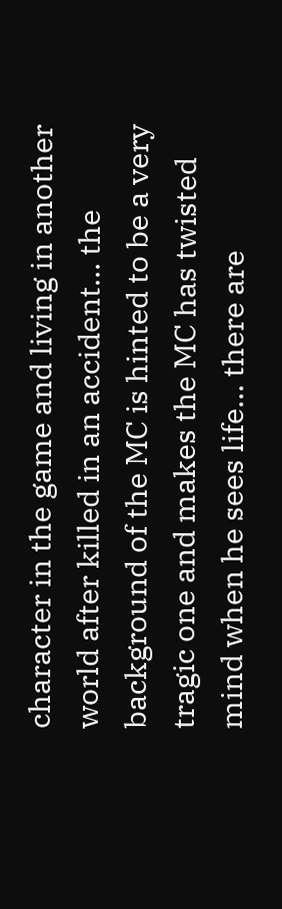character in the game and living in another world after killed in an accident... the background of the MC is hinted to be a very tragic one and makes the MC has twisted mind when he sees life... there are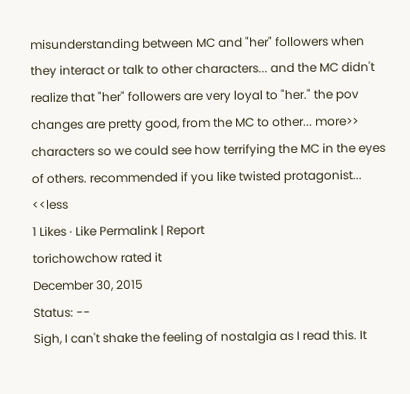misunderstanding between MC and "her" followers when they interact or talk to other characters... and the MC didn't realize that "her" followers are very loyal to "her." the pov changes are pretty good, from the MC to other... more>> characters so we could see how terrifying the MC in the eyes of others. recommended if you like twisted protagonist... <<less
1 Likes · Like Permalink | Report
torichowchow rated it
December 30, 2015
Status: --
Sigh, I can't shake the feeling of nostalgia as I read this. It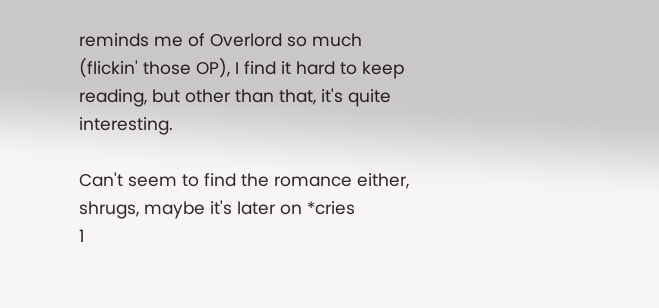reminds me of Overlord so much (flickin' those OP), I find it hard to keep reading, but other than that, it's quite interesting.

Can't seem to find the romance either, shrugs, maybe it's later on *cries
1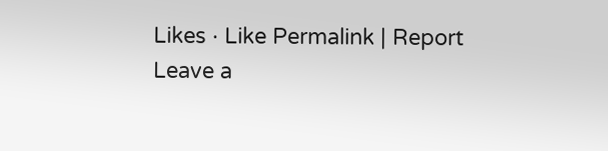Likes · Like Permalink | Report
Leave a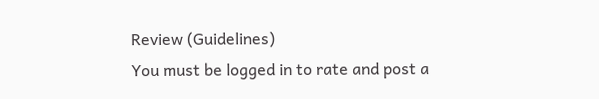Review (Guidelines)
You must be logged in to rate and post a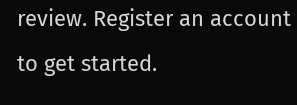review. Register an account to get started.